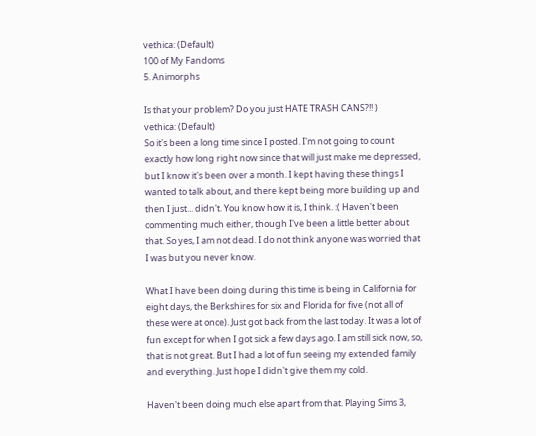vethica: (Default)
100 of My Fandoms
5. Animorphs

Is that your problem? Do you just HATE TRASH CANS?!! )
vethica: (Default)
So it's been a long time since I posted. I'm not going to count exactly how long right now since that will just make me depressed, but I know it's been over a month. I kept having these things I wanted to talk about, and there kept being more building up and then I just... didn't. You know how it is, I think. :( Haven't been commenting much either, though I've been a little better about that. So yes, I am not dead. I do not think anyone was worried that I was but you never know.

What I have been doing during this time is being in California for eight days, the Berkshires for six and Florida for five (not all of these were at once). Just got back from the last today. It was a lot of fun except for when I got sick a few days ago. I am still sick now, so, that is not great. But I had a lot of fun seeing my extended family and everything. Just hope I didn't give them my cold.

Haven't been doing much else apart from that. Playing Sims 3,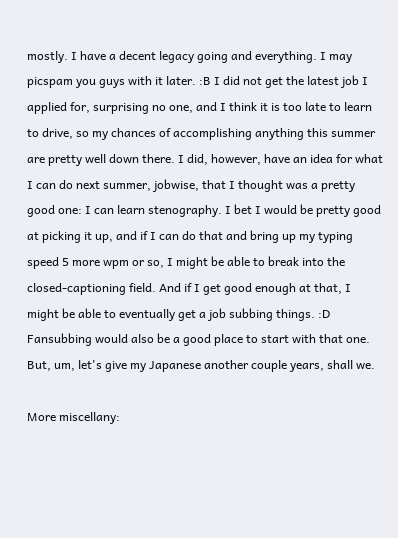mostly. I have a decent legacy going and everything. I may picspam you guys with it later. :B I did not get the latest job I applied for, surprising no one, and I think it is too late to learn to drive, so my chances of accomplishing anything this summer are pretty well down there. I did, however, have an idea for what I can do next summer, jobwise, that I thought was a pretty good one: I can learn stenography. I bet I would be pretty good at picking it up, and if I can do that and bring up my typing speed 5 more wpm or so, I might be able to break into the closed-captioning field. And if I get good enough at that, I might be able to eventually get a job subbing things. :D Fansubbing would also be a good place to start with that one. But, um, let's give my Japanese another couple years, shall we.

More miscellany: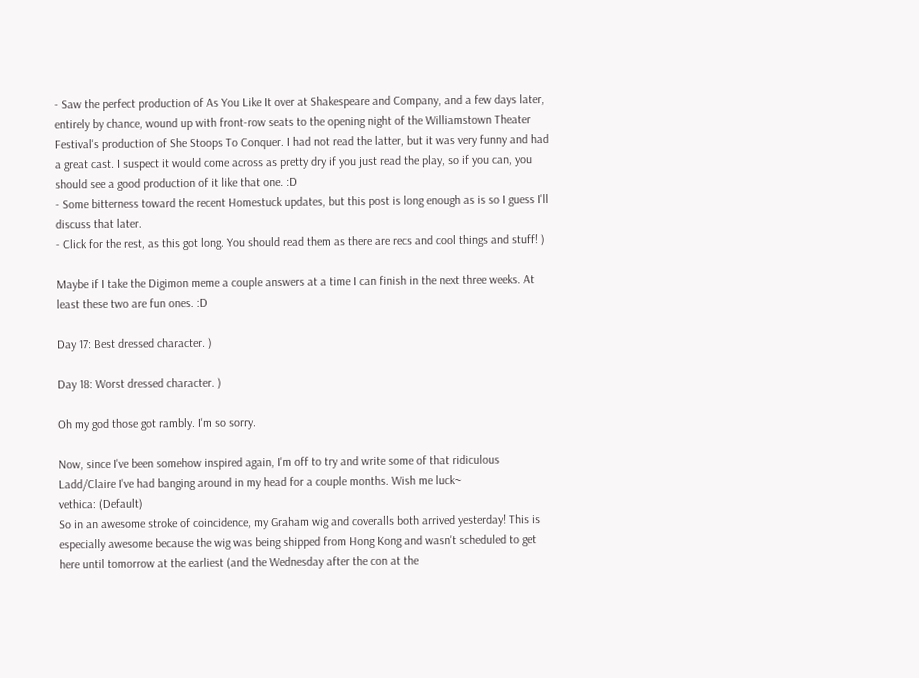- Saw the perfect production of As You Like It over at Shakespeare and Company, and a few days later, entirely by chance, wound up with front-row seats to the opening night of the Williamstown Theater Festival's production of She Stoops To Conquer. I had not read the latter, but it was very funny and had a great cast. I suspect it would come across as pretty dry if you just read the play, so if you can, you should see a good production of it like that one. :D
- Some bitterness toward the recent Homestuck updates, but this post is long enough as is so I guess I'll discuss that later.
- Click for the rest, as this got long. You should read them as there are recs and cool things and stuff! )

Maybe if I take the Digimon meme a couple answers at a time I can finish in the next three weeks. At least these two are fun ones. :D

Day 17: Best dressed character. )

Day 18: Worst dressed character. )

Oh my god those got rambly. I'm so sorry.

Now, since I've been somehow inspired again, I'm off to try and write some of that ridiculous Ladd/Claire I've had banging around in my head for a couple months. Wish me luck~
vethica: (Default)
So in an awesome stroke of coincidence, my Graham wig and coveralls both arrived yesterday! This is especially awesome because the wig was being shipped from Hong Kong and wasn't scheduled to get here until tomorrow at the earliest (and the Wednesday after the con at the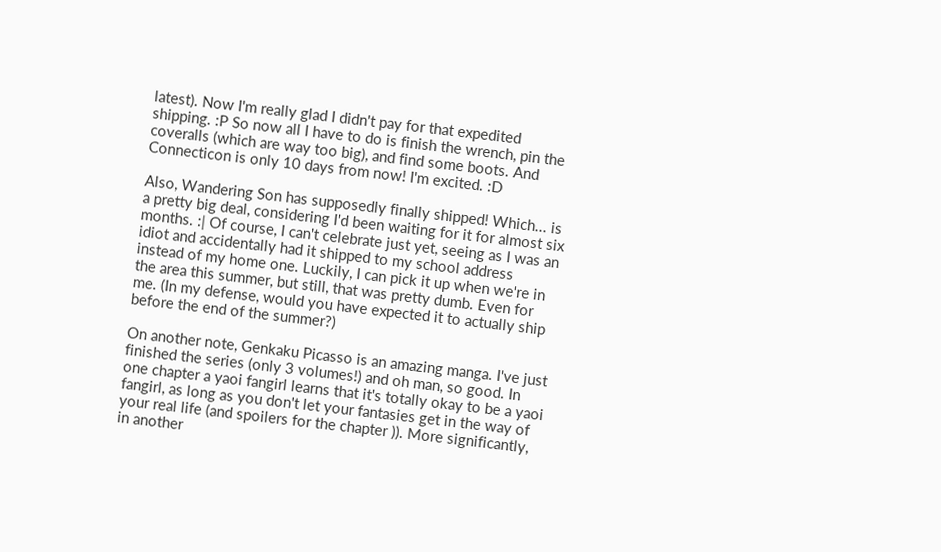latest). Now I'm really glad I didn't pay for that expedited shipping. :P So now all I have to do is finish the wrench, pin the coveralls (which are way too big), and find some boots. And Connecticon is only 10 days from now! I'm excited. :D

Also, Wandering Son has supposedly finally shipped! Which... is a pretty big deal, considering I'd been waiting for it for almost six months. :| Of course, I can't celebrate just yet, seeing as I was an idiot and accidentally had it shipped to my school address instead of my home one. Luckily, I can pick it up when we're in the area this summer, but still, that was pretty dumb. Even for me. (In my defense, would you have expected it to actually ship before the end of the summer?)

On another note, Genkaku Picasso is an amazing manga. I've just finished the series (only 3 volumes!) and oh man, so good. In one chapter a yaoi fangirl learns that it's totally okay to be a yaoi fangirl, as long as you don't let your fantasies get in the way of your real life (and spoilers for the chapter )). More significantly, in another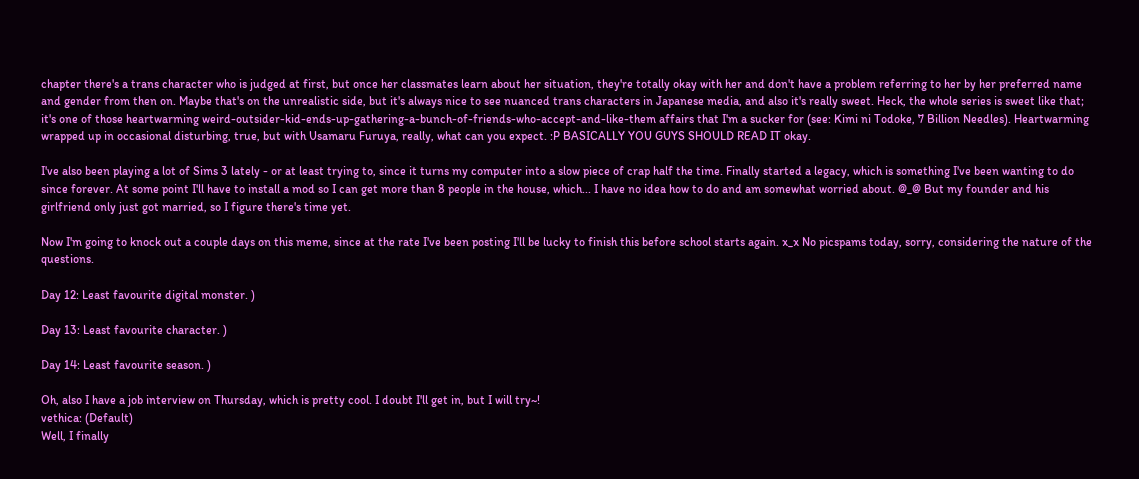chapter there's a trans character who is judged at first, but once her classmates learn about her situation, they're totally okay with her and don't have a problem referring to her by her preferred name and gender from then on. Maybe that's on the unrealistic side, but it's always nice to see nuanced trans characters in Japanese media, and also it's really sweet. Heck, the whole series is sweet like that; it's one of those heartwarming weird-outsider-kid-ends-up-gathering-a-bunch-of-friends-who-accept-and-like-them affairs that I'm a sucker for (see: Kimi ni Todoke, 7 Billion Needles). Heartwarming wrapped up in occasional disturbing, true, but with Usamaru Furuya, really, what can you expect. :P BASICALLY YOU GUYS SHOULD READ IT okay.

I've also been playing a lot of Sims 3 lately - or at least trying to, since it turns my computer into a slow piece of crap half the time. Finally started a legacy, which is something I've been wanting to do since forever. At some point I'll have to install a mod so I can get more than 8 people in the house, which... I have no idea how to do and am somewhat worried about. @_@ But my founder and his girlfriend only just got married, so I figure there's time yet.

Now I'm going to knock out a couple days on this meme, since at the rate I've been posting I'll be lucky to finish this before school starts again. x_x No picspams today, sorry, considering the nature of the questions.

Day 12: Least favourite digital monster. )

Day 13: Least favourite character. )

Day 14: Least favourite season. )

Oh, also I have a job interview on Thursday, which is pretty cool. I doubt I'll get in, but I will try~!
vethica: (Default)
Well, I finally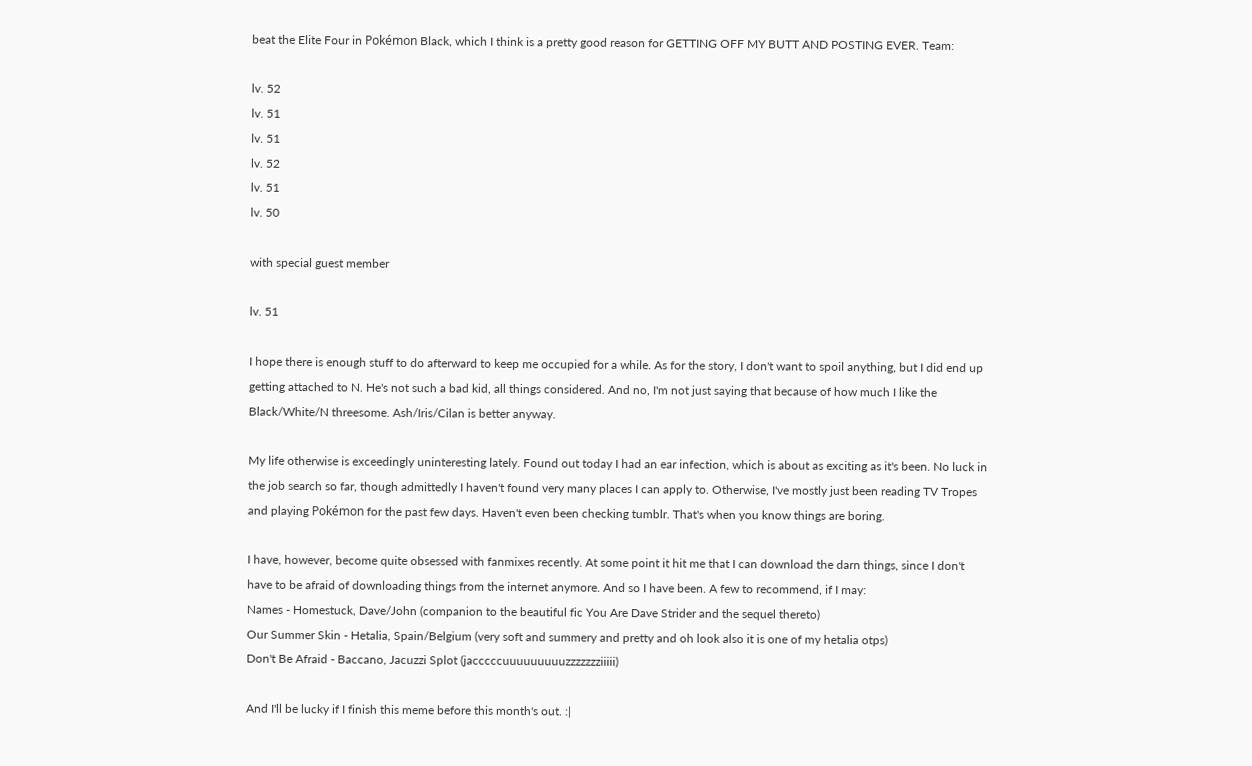beat the Elite Four in Pokémon Black, which I think is a pretty good reason for GETTING OFF MY BUTT AND POSTING EVER. Team:

lv. 52
lv. 51
lv. 51
lv. 52
lv. 51
lv. 50

with special guest member

lv. 51

I hope there is enough stuff to do afterward to keep me occupied for a while. As for the story, I don't want to spoil anything, but I did end up getting attached to N. He's not such a bad kid, all things considered. And no, I'm not just saying that because of how much I like the Black/White/N threesome. Ash/Iris/Cilan is better anyway.

My life otherwise is exceedingly uninteresting lately. Found out today I had an ear infection, which is about as exciting as it's been. No luck in the job search so far, though admittedly I haven't found very many places I can apply to. Otherwise, I've mostly just been reading TV Tropes and playing Pokémon for the past few days. Haven't even been checking tumblr. That's when you know things are boring.

I have, however, become quite obsessed with fanmixes recently. At some point it hit me that I can download the darn things, since I don't have to be afraid of downloading things from the internet anymore. And so I have been. A few to recommend, if I may:
Names - Homestuck, Dave/John (companion to the beautiful fic You Are Dave Strider and the sequel thereto)
Our Summer Skin - Hetalia, Spain/Belgium (very soft and summery and pretty and oh look also it is one of my hetalia otps)
Don't Be Afraid - Baccano, Jacuzzi Splot (jacccccuuuuuuuuuzzzzzzziiiii)

And I'll be lucky if I finish this meme before this month's out. :|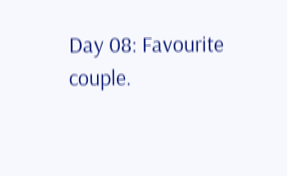Day 08: Favourite couple.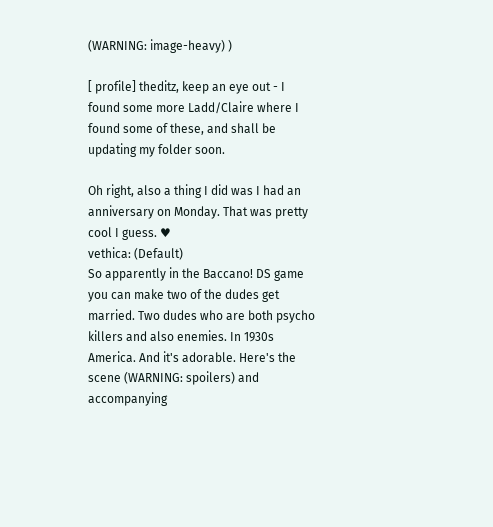(WARNING: image-heavy) )

[ profile] theditz, keep an eye out - I found some more Ladd/Claire where I found some of these, and shall be updating my folder soon.

Oh right, also a thing I did was I had an anniversary on Monday. That was pretty cool I guess. ♥
vethica: (Default)
So apparently in the Baccano! DS game you can make two of the dudes get married. Two dudes who are both psycho killers and also enemies. In 1930s America. And it's adorable. Here's the scene (WARNING: spoilers) and accompanying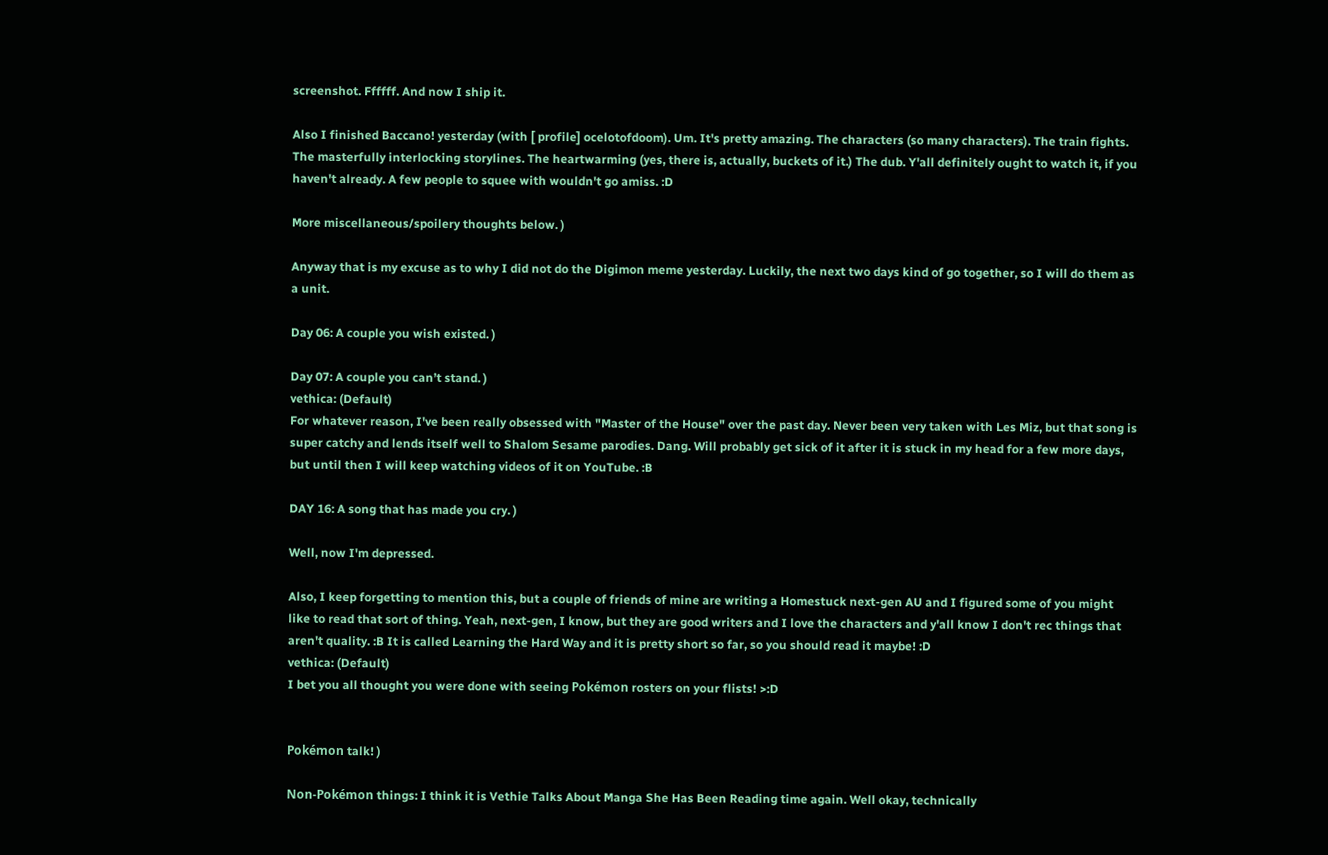screenshot. Ffffff. And now I ship it.

Also I finished Baccano! yesterday (with [ profile] ocelotofdoom). Um. It's pretty amazing. The characters (so many characters). The train fights. The masterfully interlocking storylines. The heartwarming (yes, there is, actually, buckets of it.) The dub. Y'all definitely ought to watch it, if you haven't already. A few people to squee with wouldn't go amiss. :D

More miscellaneous/spoilery thoughts below. )

Anyway that is my excuse as to why I did not do the Digimon meme yesterday. Luckily, the next two days kind of go together, so I will do them as a unit.

Day 06: A couple you wish existed. )

Day 07: A couple you can’t stand. )
vethica: (Default)
For whatever reason, I've been really obsessed with "Master of the House" over the past day. Never been very taken with Les Miz, but that song is super catchy and lends itself well to Shalom Sesame parodies. Dang. Will probably get sick of it after it is stuck in my head for a few more days, but until then I will keep watching videos of it on YouTube. :B

DAY 16: A song that has made you cry. )

Well, now I'm depressed.

Also, I keep forgetting to mention this, but a couple of friends of mine are writing a Homestuck next-gen AU and I figured some of you might like to read that sort of thing. Yeah, next-gen, I know, but they are good writers and I love the characters and y'all know I don't rec things that aren't quality. :B It is called Learning the Hard Way and it is pretty short so far, so you should read it maybe! :D
vethica: (Default)
I bet you all thought you were done with seeing Pokémon rosters on your flists! >:D


Pokémon talk! )

Non-Pokémon things: I think it is Vethie Talks About Manga She Has Been Reading time again. Well okay, technically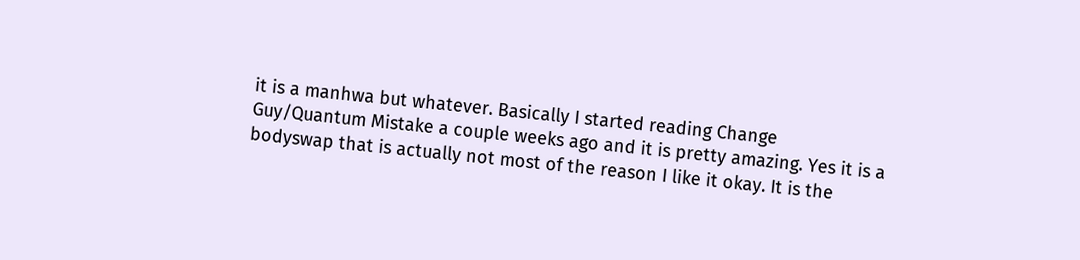it is a manhwa but whatever. Basically I started reading Change Guy/Quantum Mistake a couple weeks ago and it is pretty amazing. Yes it is a bodyswap that is actually not most of the reason I like it okay. It is the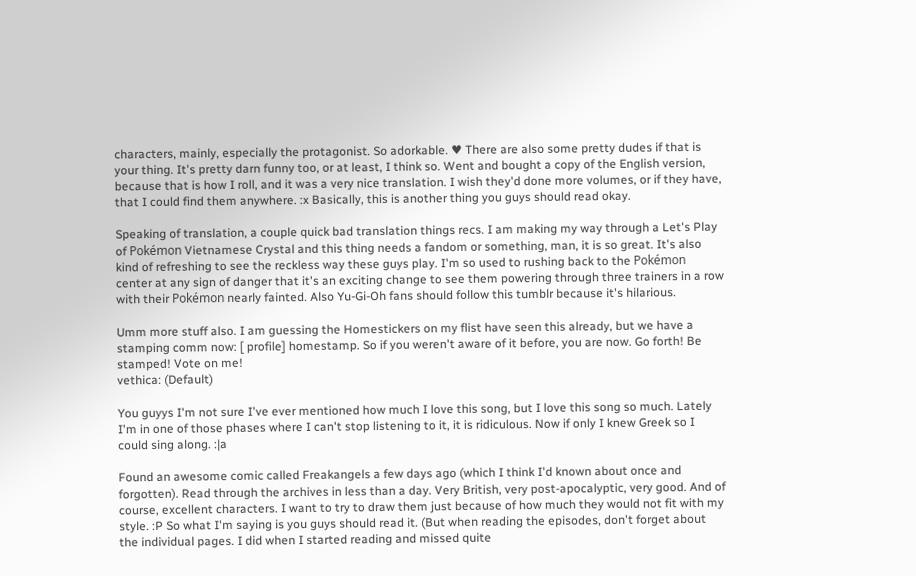characters, mainly, especially the protagonist. So adorkable. ♥ There are also some pretty dudes if that is your thing. It's pretty darn funny too, or at least, I think so. Went and bought a copy of the English version, because that is how I roll, and it was a very nice translation. I wish they'd done more volumes, or if they have, that I could find them anywhere. :x Basically, this is another thing you guys should read okay.

Speaking of translation, a couple quick bad translation things recs. I am making my way through a Let's Play of Pokémon Vietnamese Crystal and this thing needs a fandom or something, man, it is so great. It's also kind of refreshing to see the reckless way these guys play. I'm so used to rushing back to the Pokémon center at any sign of danger that it's an exciting change to see them powering through three trainers in a row with their Pokémon nearly fainted. Also Yu-Gi-Oh fans should follow this tumblr because it's hilarious.

Umm more stuff also. I am guessing the Homestickers on my flist have seen this already, but we have a stamping comm now: [ profile] homestamp. So if you weren't aware of it before, you are now. Go forth! Be stamped! Vote on me!
vethica: (Default)

You guyys I'm not sure I've ever mentioned how much I love this song, but I love this song so much. Lately I'm in one of those phases where I can't stop listening to it, it is ridiculous. Now if only I knew Greek so I could sing along. :|a

Found an awesome comic called Freakangels a few days ago (which I think I'd known about once and forgotten). Read through the archives in less than a day. Very British, very post-apocalyptic, very good. And of course, excellent characters. I want to try to draw them just because of how much they would not fit with my style. :P So what I'm saying is you guys should read it. (But when reading the episodes, don't forget about the individual pages. I did when I started reading and missed quite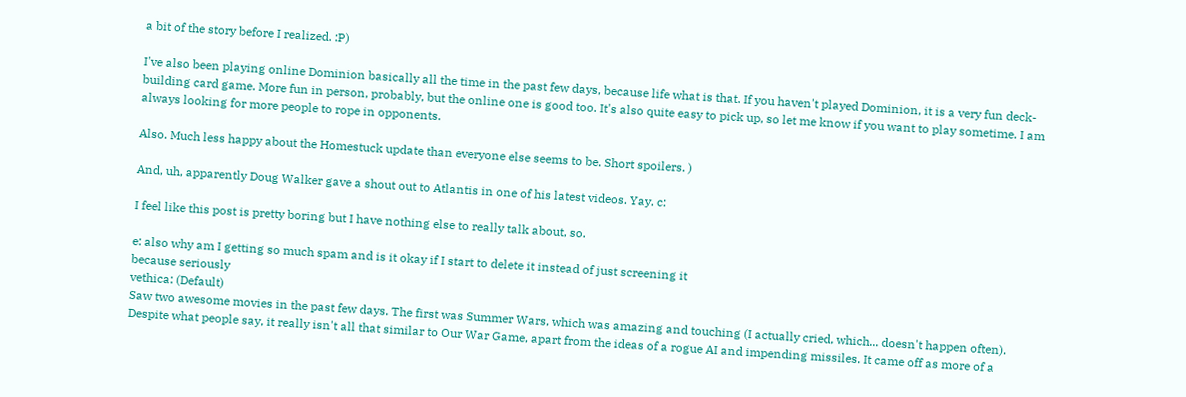a bit of the story before I realized. :P)

I've also been playing online Dominion basically all the time in the past few days, because life what is that. If you haven't played Dominion, it is a very fun deck-building card game. More fun in person, probably, but the online one is good too. It's also quite easy to pick up, so let me know if you want to play sometime. I am always looking for more people to rope in opponents.

Also. Much less happy about the Homestuck update than everyone else seems to be. Short spoilers. )

And, uh, apparently Doug Walker gave a shout out to Atlantis in one of his latest videos. Yay. c:

I feel like this post is pretty boring but I have nothing else to really talk about, so.

e: also why am I getting so much spam and is it okay if I start to delete it instead of just screening it
because seriously
vethica: (Default)
Saw two awesome movies in the past few days. The first was Summer Wars, which was amazing and touching (I actually cried, which... doesn't happen often). Despite what people say, it really isn't all that similar to Our War Game, apart from the ideas of a rogue AI and impending missiles. It came off as more of a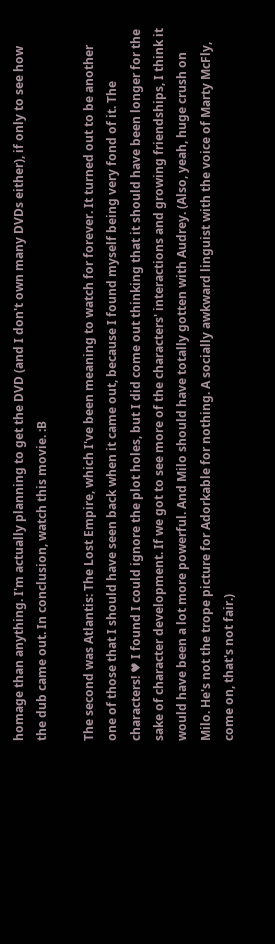homage than anything. I'm actually planning to get the DVD (and I don't own many DVDs either), if only to see how the dub came out. In conclusion, watch this movie. :B

The second was Atlantis: The Lost Empire, which I've been meaning to watch for forever. It turned out to be another one of those that I should have seen back when it came out, because I found myself being very fond of it. The characters! ♥ I found I could ignore the plot holes, but I did come out thinking that it should have been longer for the sake of character development. If we got to see more of the characters' interactions and growing friendships, I think it would have been a lot more powerful. And Milo should have totally gotten with Audrey. (Also, yeah, huge crush on Milo. He's not the trope picture for Adorkable for nothing. A socially awkward linguist with the voice of Marty McFly, come on, that's not fair.)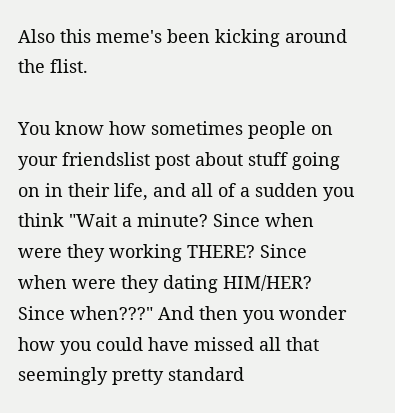Also this meme's been kicking around the flist.

You know how sometimes people on your friendslist post about stuff going on in their life, and all of a sudden you think "Wait a minute? Since when were they working THERE? Since when were they dating HIM/HER? Since when???" And then you wonder how you could have missed all that seemingly pretty standard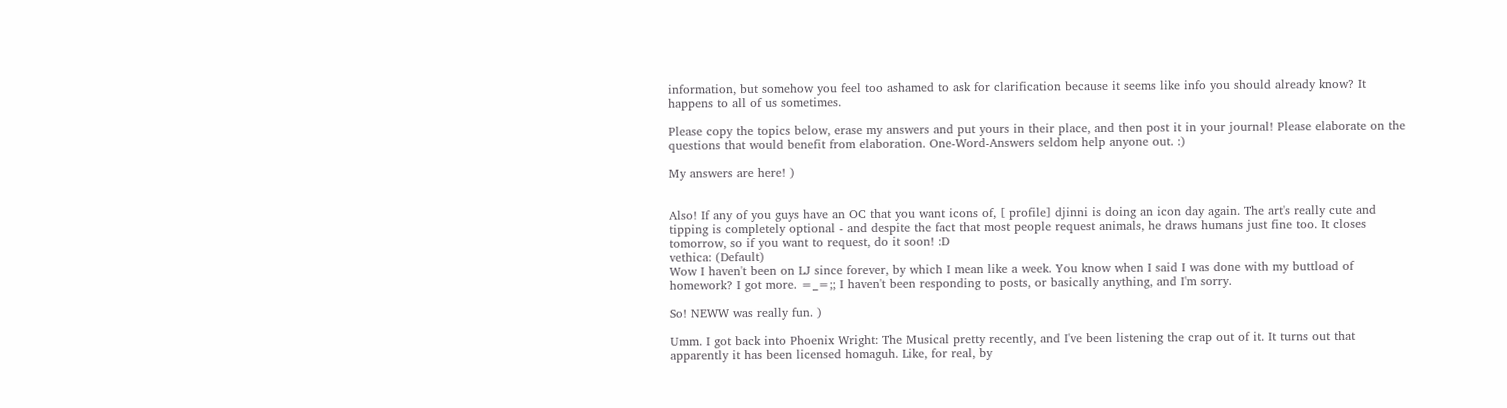information, but somehow you feel too ashamed to ask for clarification because it seems like info you should already know? It happens to all of us sometimes.

Please copy the topics below, erase my answers and put yours in their place, and then post it in your journal! Please elaborate on the questions that would benefit from elaboration. One-Word-Answers seldom help anyone out. :)

My answers are here! )


Also! If any of you guys have an OC that you want icons of, [ profile] djinni is doing an icon day again. The art's really cute and tipping is completely optional - and despite the fact that most people request animals, he draws humans just fine too. It closes tomorrow, so if you want to request, do it soon! :D
vethica: (Default)
Wow I haven't been on LJ since forever, by which I mean like a week. You know when I said I was done with my buttload of homework? I got more. =_=;; I haven't been responding to posts, or basically anything, and I'm sorry.

So! NEWW was really fun. )

Umm. I got back into Phoenix Wright: The Musical pretty recently, and I've been listening the crap out of it. It turns out that apparently it has been licensed homaguh. Like, for real, by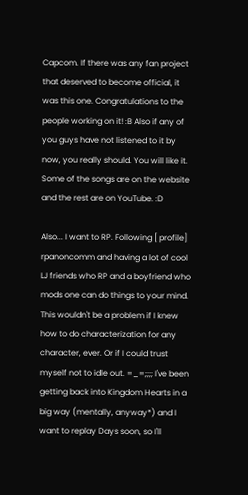Capcom. If there was any fan project that deserved to become official, it was this one. Congratulations to the people working on it! :B Also if any of you guys have not listened to it by now, you really should. You will like it. Some of the songs are on the website and the rest are on YouTube. :D

Also... I want to RP. Following [ profile] rpanoncomm and having a lot of cool LJ friends who RP and a boyfriend who mods one can do things to your mind. This wouldn't be a problem if I knew how to do characterization for any character, ever. Or if I could trust myself not to idle out. =_=;;;; I've been getting back into Kingdom Hearts in a big way (mentally, anyway*) and I want to replay Days soon, so I'll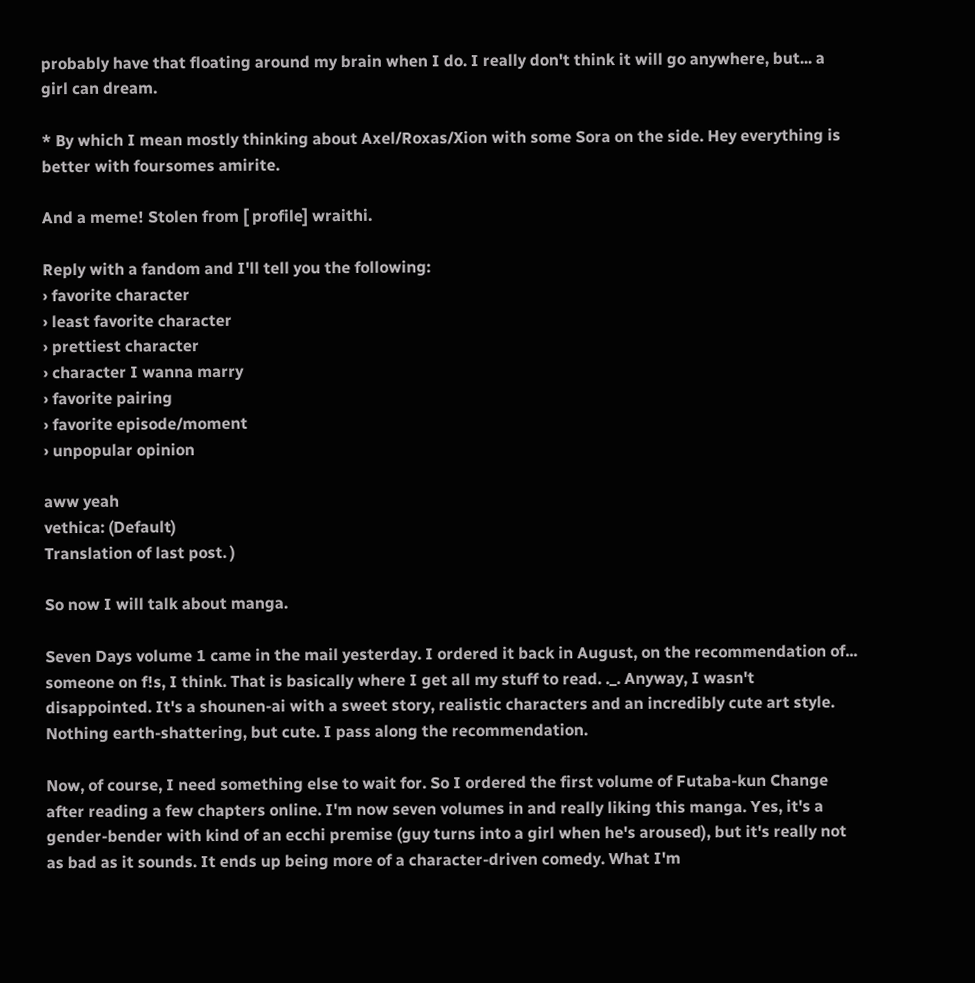probably have that floating around my brain when I do. I really don't think it will go anywhere, but... a girl can dream.

* By which I mean mostly thinking about Axel/Roxas/Xion with some Sora on the side. Hey everything is better with foursomes amirite.

And a meme! Stolen from [ profile] wraithi.

Reply with a fandom and I'll tell you the following:
› favorite character
› least favorite character
› prettiest character
› character I wanna marry
› favorite pairing
› favorite episode/moment
› unpopular opinion

aww yeah
vethica: (Default)
Translation of last post. )

So now I will talk about manga.

Seven Days volume 1 came in the mail yesterday. I ordered it back in August, on the recommendation of... someone on f!s, I think. That is basically where I get all my stuff to read. ._. Anyway, I wasn't disappointed. It's a shounen-ai with a sweet story, realistic characters and an incredibly cute art style. Nothing earth-shattering, but cute. I pass along the recommendation.

Now, of course, I need something else to wait for. So I ordered the first volume of Futaba-kun Change after reading a few chapters online. I'm now seven volumes in and really liking this manga. Yes, it's a gender-bender with kind of an ecchi premise (guy turns into a girl when he's aroused), but it's really not as bad as it sounds. It ends up being more of a character-driven comedy. What I'm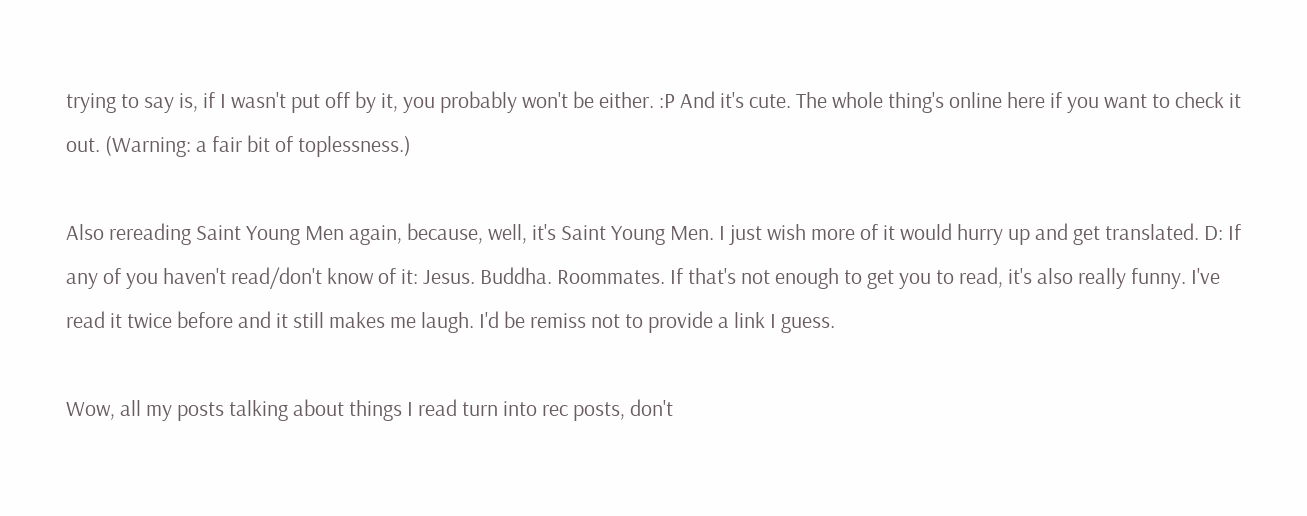trying to say is, if I wasn't put off by it, you probably won't be either. :P And it's cute. The whole thing's online here if you want to check it out. (Warning: a fair bit of toplessness.)

Also rereading Saint Young Men again, because, well, it's Saint Young Men. I just wish more of it would hurry up and get translated. D: If any of you haven't read/don't know of it: Jesus. Buddha. Roommates. If that's not enough to get you to read, it's also really funny. I've read it twice before and it still makes me laugh. I'd be remiss not to provide a link I guess.

Wow, all my posts talking about things I read turn into rec posts, don't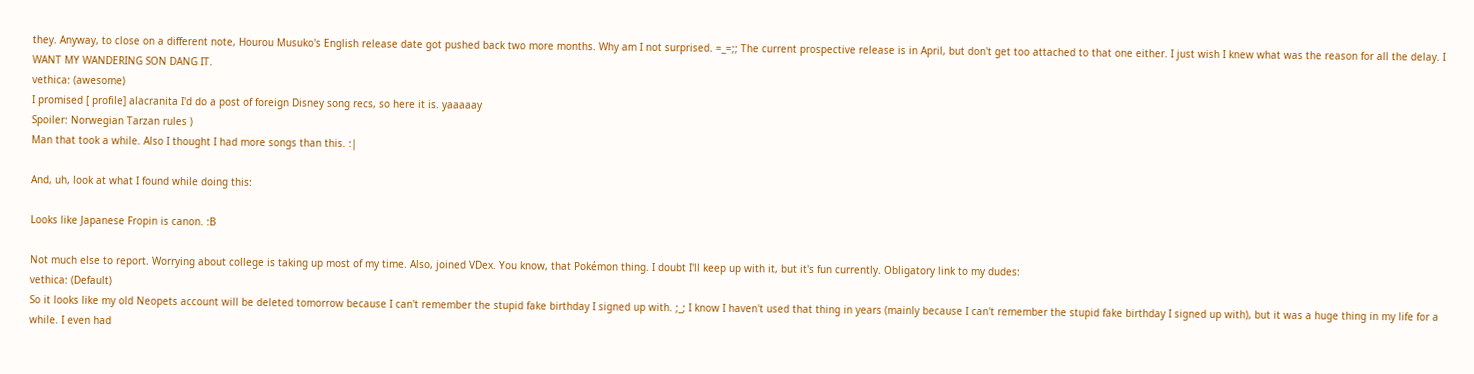they. Anyway, to close on a different note, Hourou Musuko's English release date got pushed back two more months. Why am I not surprised. =_=;; The current prospective release is in April, but don't get too attached to that one either. I just wish I knew what was the reason for all the delay. I WANT MY WANDERING SON DANG IT.
vethica: (awesome)
I promised [ profile] alacranita I'd do a post of foreign Disney song recs, so here it is. yaaaaay
Spoiler: Norwegian Tarzan rules )
Man that took a while. Also I thought I had more songs than this. :|

And, uh, look at what I found while doing this:

Looks like Japanese Fropin is canon. :B

Not much else to report. Worrying about college is taking up most of my time. Also, joined VDex. You know, that Pokémon thing. I doubt I'll keep up with it, but it's fun currently. Obligatory link to my dudes:
vethica: (Default)
So it looks like my old Neopets account will be deleted tomorrow because I can't remember the stupid fake birthday I signed up with. ;_; I know I haven't used that thing in years (mainly because I can't remember the stupid fake birthday I signed up with), but it was a huge thing in my life for a while. I even had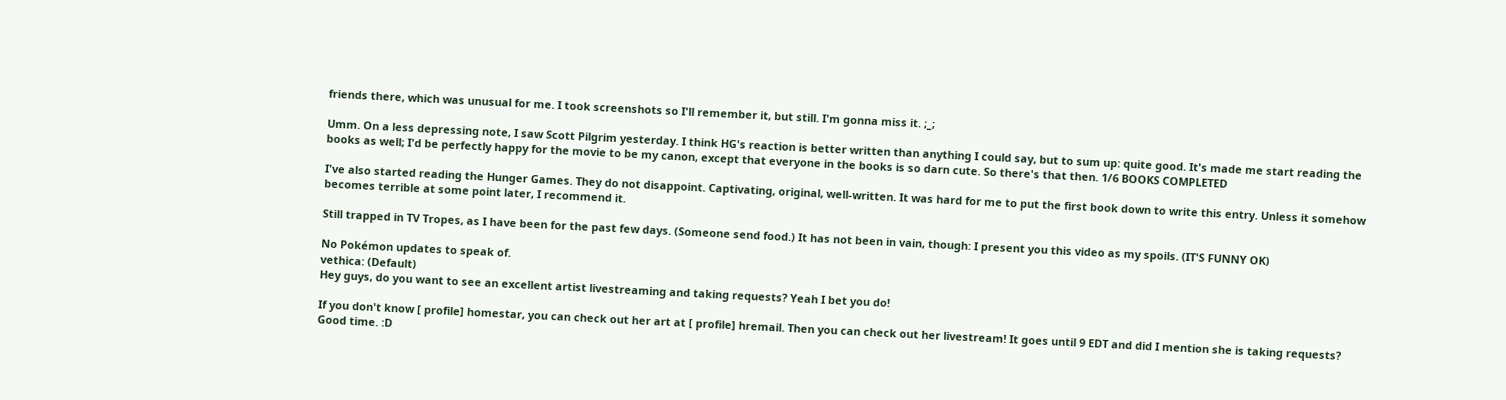friends there, which was unusual for me. I took screenshots so I'll remember it, but still. I'm gonna miss it. ;_;

Umm. On a less depressing note, I saw Scott Pilgrim yesterday. I think HG's reaction is better written than anything I could say, but to sum up: quite good. It's made me start reading the books as well; I'd be perfectly happy for the movie to be my canon, except that everyone in the books is so darn cute. So there's that then. 1/6 BOOKS COMPLETED

I've also started reading the Hunger Games. They do not disappoint. Captivating, original, well-written. It was hard for me to put the first book down to write this entry. Unless it somehow becomes terrible at some point later, I recommend it.

Still trapped in TV Tropes, as I have been for the past few days. (Someone send food.) It has not been in vain, though: I present you this video as my spoils. (IT'S FUNNY OK)

No Pokémon updates to speak of.
vethica: (Default)
Hey guys, do you want to see an excellent artist livestreaming and taking requests? Yeah I bet you do!

If you don't know [ profile] homestar, you can check out her art at [ profile] hremail. Then you can check out her livestream! It goes until 9 EDT and did I mention she is taking requests? Good time. :D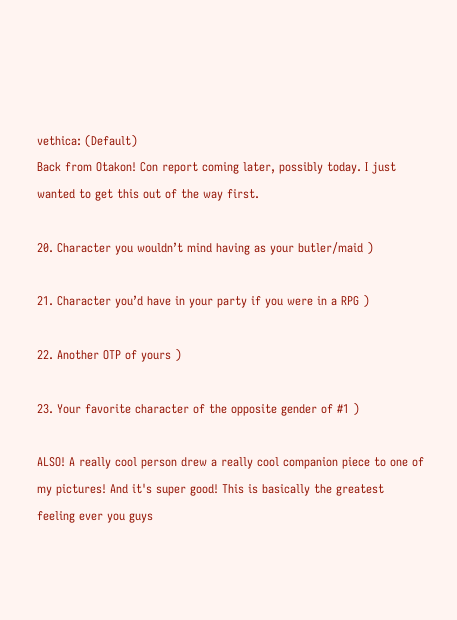vethica: (Default)
Back from Otakon! Con report coming later, possibly today. I just wanted to get this out of the way first.

20. Character you wouldn’t mind having as your butler/maid )

21. Character you’d have in your party if you were in a RPG )

22. Another OTP of yours )

23. Your favorite character of the opposite gender of #1 )

ALSO! A really cool person drew a really cool companion piece to one of my pictures! And it's super good! This is basically the greatest feeling ever you guys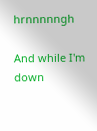hrnnnnngh

And while I'm down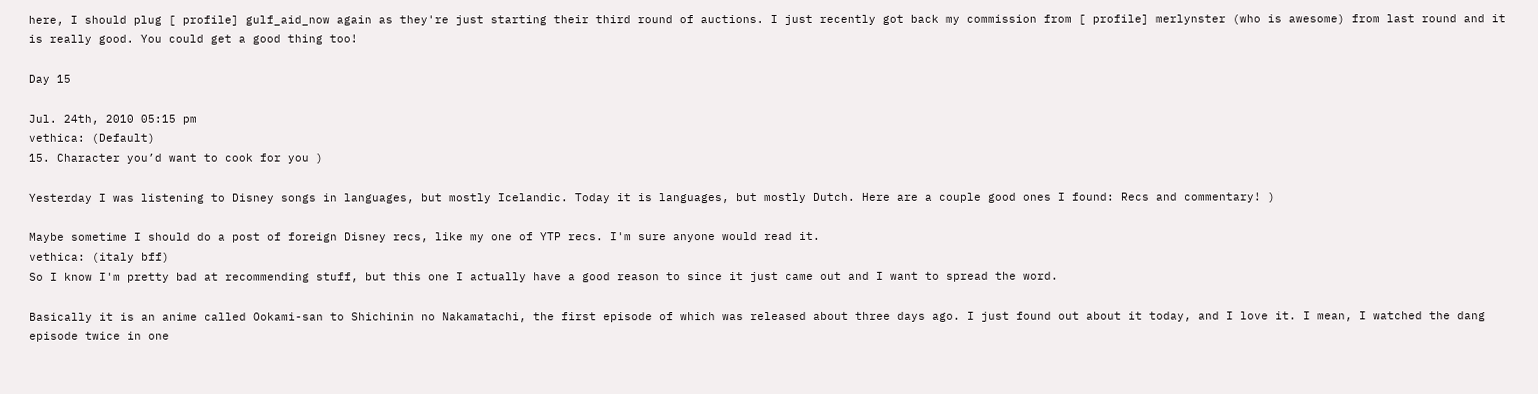here, I should plug [ profile] gulf_aid_now again as they're just starting their third round of auctions. I just recently got back my commission from [ profile] merlynster (who is awesome) from last round and it is really good. You could get a good thing too!

Day 15

Jul. 24th, 2010 05:15 pm
vethica: (Default)
15. Character you’d want to cook for you )

Yesterday I was listening to Disney songs in languages, but mostly Icelandic. Today it is languages, but mostly Dutch. Here are a couple good ones I found: Recs and commentary! )

Maybe sometime I should do a post of foreign Disney recs, like my one of YTP recs. I'm sure anyone would read it.
vethica: (italy bff)
So I know I'm pretty bad at recommending stuff, but this one I actually have a good reason to since it just came out and I want to spread the word.

Basically it is an anime called Ookami-san to Shichinin no Nakamatachi, the first episode of which was released about three days ago. I just found out about it today, and I love it. I mean, I watched the dang episode twice in one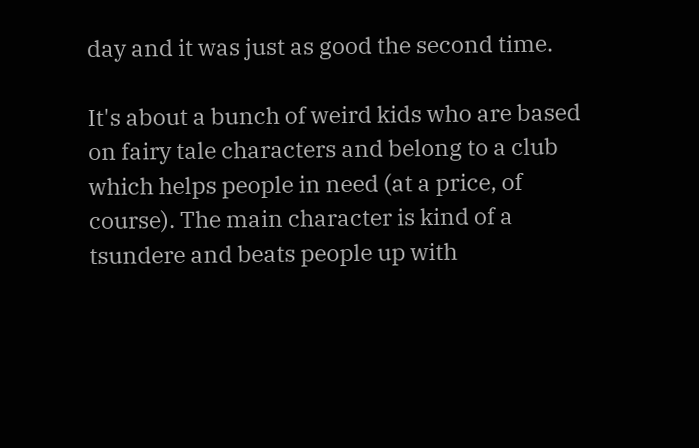day and it was just as good the second time.

It's about a bunch of weird kids who are based on fairy tale characters and belong to a club which helps people in need (at a price, of course). The main character is kind of a tsundere and beats people up with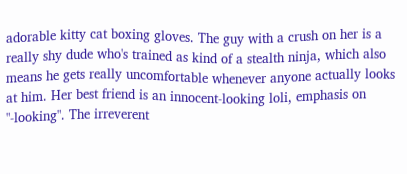adorable kitty cat boxing gloves. The guy with a crush on her is a really shy dude who's trained as kind of a stealth ninja, which also means he gets really uncomfortable whenever anyone actually looks at him. Her best friend is an innocent-looking loli, emphasis on "-looking". The irreverent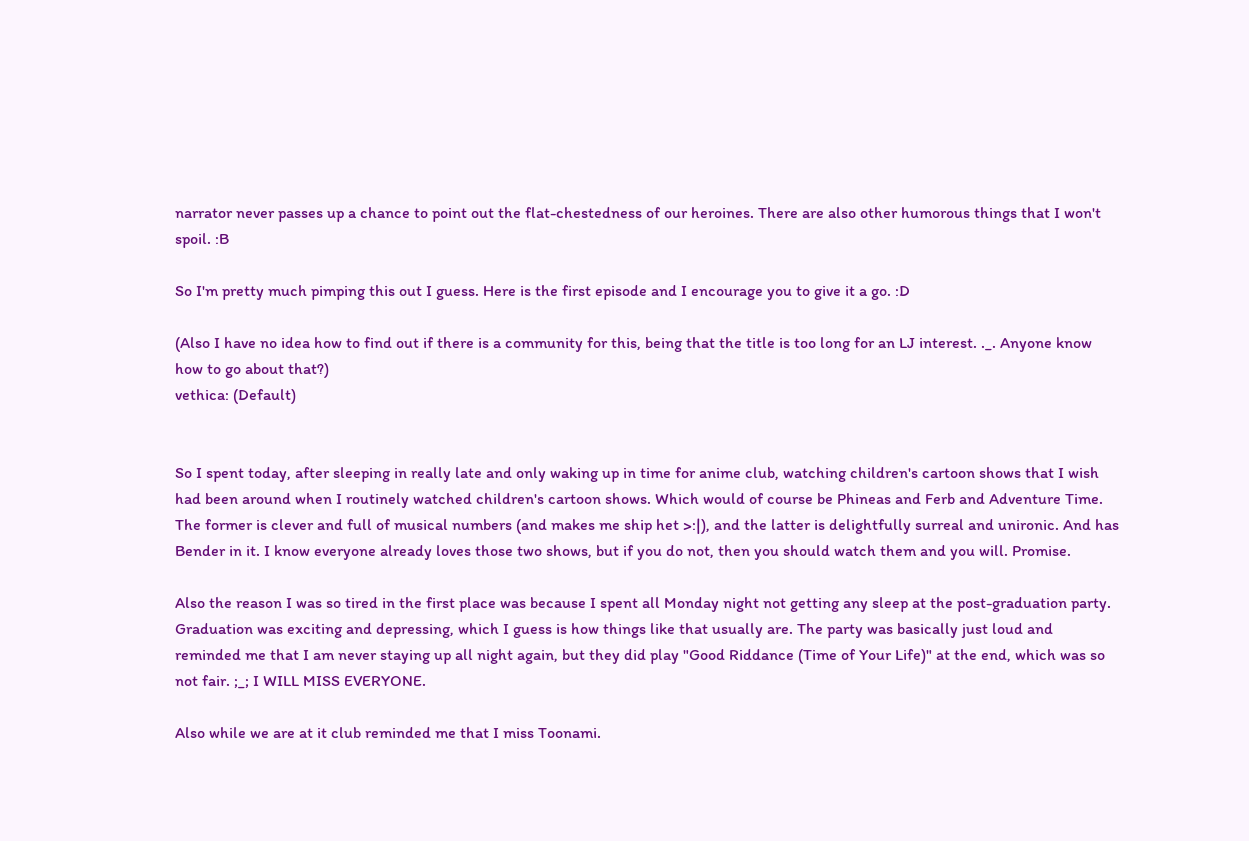narrator never passes up a chance to point out the flat-chestedness of our heroines. There are also other humorous things that I won't spoil. :B

So I'm pretty much pimping this out I guess. Here is the first episode and I encourage you to give it a go. :D

(Also I have no idea how to find out if there is a community for this, being that the title is too long for an LJ interest. ._. Anyone know how to go about that?)
vethica: (Default)


So I spent today, after sleeping in really late and only waking up in time for anime club, watching children's cartoon shows that I wish had been around when I routinely watched children's cartoon shows. Which would of course be Phineas and Ferb and Adventure Time. The former is clever and full of musical numbers (and makes me ship het >:|), and the latter is delightfully surreal and unironic. And has Bender in it. I know everyone already loves those two shows, but if you do not, then you should watch them and you will. Promise.

Also the reason I was so tired in the first place was because I spent all Monday night not getting any sleep at the post-graduation party. Graduation was exciting and depressing, which I guess is how things like that usually are. The party was basically just loud and reminded me that I am never staying up all night again, but they did play "Good Riddance (Time of Your Life)" at the end, which was so not fair. ;_; I WILL MISS EVERYONE.

Also while we are at it club reminded me that I miss Toonami.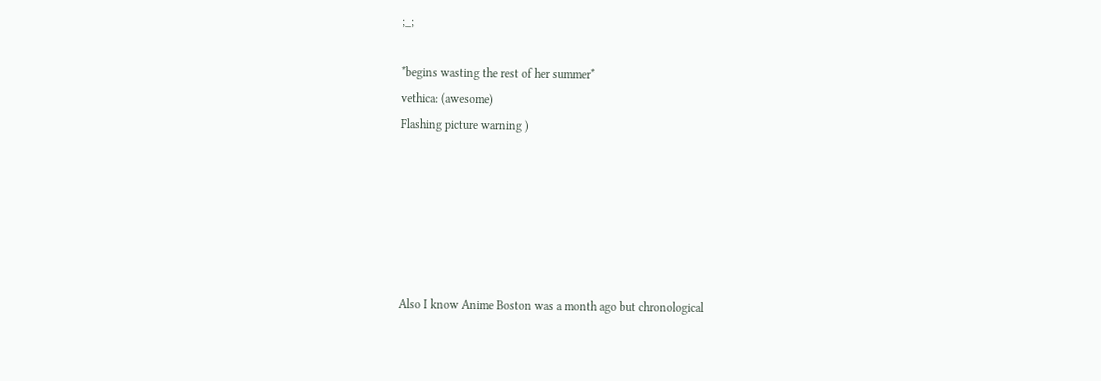;_;

*begins wasting the rest of her summer*
vethica: (awesome)
Flashing picture warning )






Also I know Anime Boston was a month ago but chronological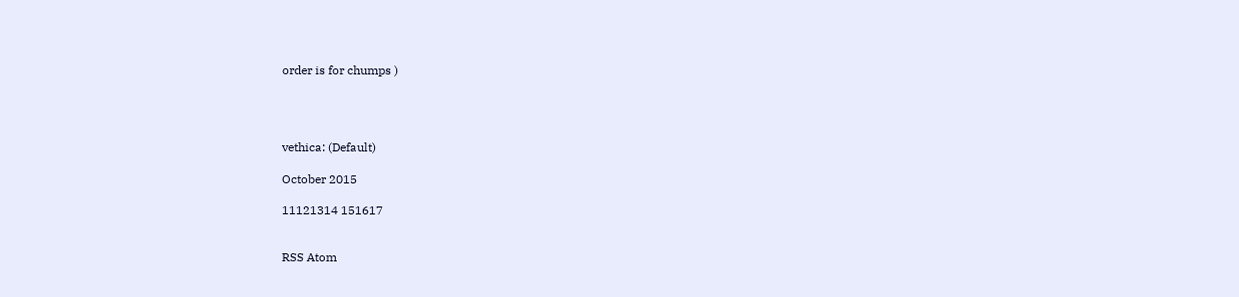order is for chumps )




vethica: (Default)

October 2015

11121314 151617


RSS Atom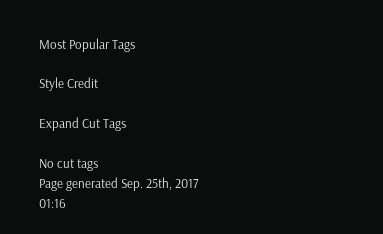Most Popular Tags

Style Credit

Expand Cut Tags

No cut tags
Page generated Sep. 25th, 2017 01:16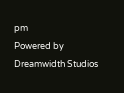pm
Powered by Dreamwidth Studios